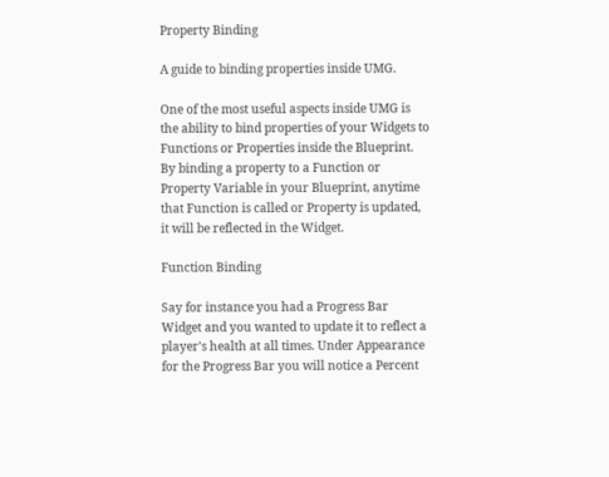Property Binding

A guide to binding properties inside UMG.

One of the most useful aspects inside UMG is the ability to bind properties of your Widgets to Functions or Properties inside the Blueprint. By binding a property to a Function or Property Variable in your Blueprint, anytime that Function is called or Property is updated, it will be reflected in the Widget.

Function Binding

Say for instance you had a Progress Bar Widget and you wanted to update it to reflect a player's health at all times. Under Appearance for the Progress Bar you will notice a Percent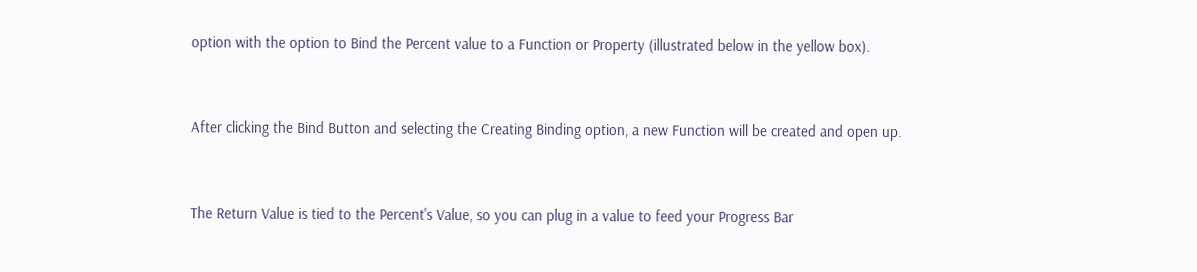option with the option to Bind the Percent value to a Function or Property (illustrated below in the yellow box).


After clicking the Bind Button and selecting the Creating Binding option, a new Function will be created and open up.


The Return Value is tied to the Percent's Value, so you can plug in a value to feed your Progress Bar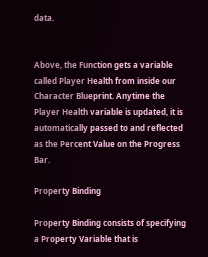data.


Above, the Function gets a variable called Player Health from inside our Character Blueprint. Anytime the Player Health variable is updated, it is automatically passed to and reflected as the Percent Value on the Progress Bar.

Property Binding

Property Binding consists of specifying a Property Variable that is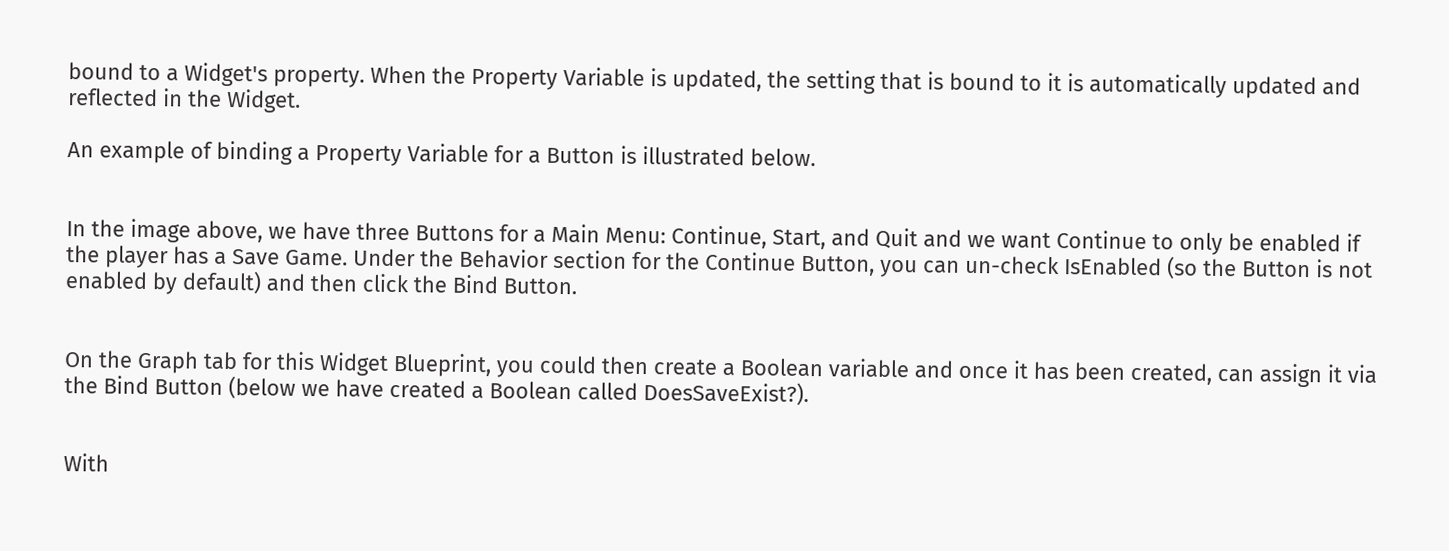bound to a Widget's property. When the Property Variable is updated, the setting that is bound to it is automatically updated and reflected in the Widget.

An example of binding a Property Variable for a Button is illustrated below.


In the image above, we have three Buttons for a Main Menu: Continue, Start, and Quit and we want Continue to only be enabled if the player has a Save Game. Under the Behavior section for the Continue Button, you can un-check IsEnabled (so the Button is not enabled by default) and then click the Bind Button.


On the Graph tab for this Widget Blueprint, you could then create a Boolean variable and once it has been created, can assign it via the Bind Button (below we have created a Boolean called DoesSaveExist?).


With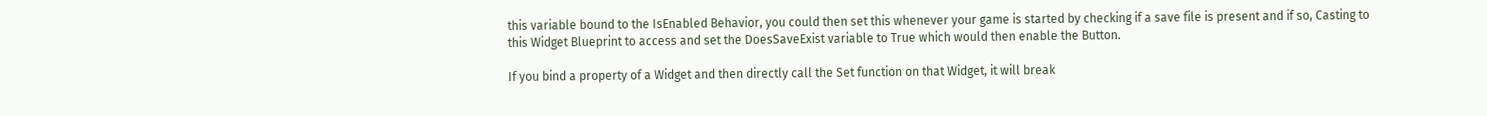this variable bound to the IsEnabled Behavior, you could then set this whenever your game is started by checking if a save file is present and if so, Casting to this Widget Blueprint to access and set the DoesSaveExist variable to True which would then enable the Button.

If you bind a property of a Widget and then directly call the Set function on that Widget, it will break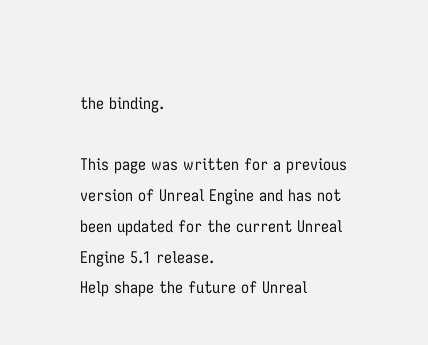the binding.

This page was written for a previous version of Unreal Engine and has not been updated for the current Unreal Engine 5.1 release.
Help shape the future of Unreal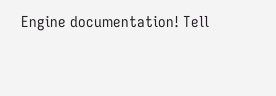Engine documentation! Tell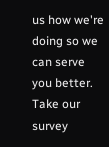us how we're doing so we can serve you better.
Take our survey